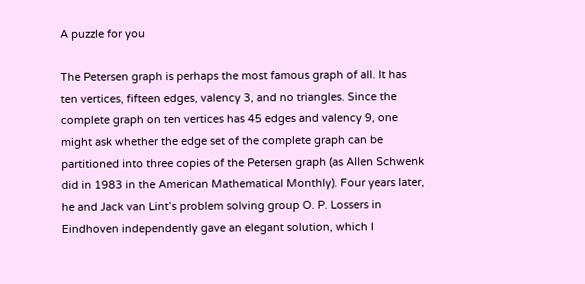A puzzle for you

The Petersen graph is perhaps the most famous graph of all. It has ten vertices, fifteen edges, valency 3, and no triangles. Since the complete graph on ten vertices has 45 edges and valency 9, one might ask whether the edge set of the complete graph can be partitioned into three copies of the Petersen graph (as Allen Schwenk did in 1983 in the American Mathematical Monthly). Four years later, he and Jack van Lint’s problem solving group O. P. Lossers in Eindhoven independently gave an elegant solution, which I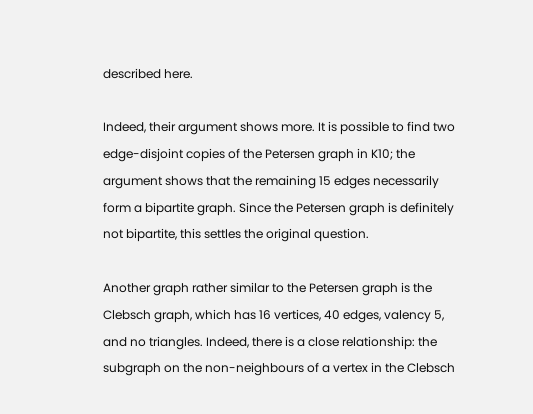described here.

Indeed, their argument shows more. It is possible to find two edge-disjoint copies of the Petersen graph in K10; the argument shows that the remaining 15 edges necessarily form a bipartite graph. Since the Petersen graph is definitely not bipartite, this settles the original question.

Another graph rather similar to the Petersen graph is the Clebsch graph, which has 16 vertices, 40 edges, valency 5, and no triangles. Indeed, there is a close relationship: the subgraph on the non-neighbours of a vertex in the Clebsch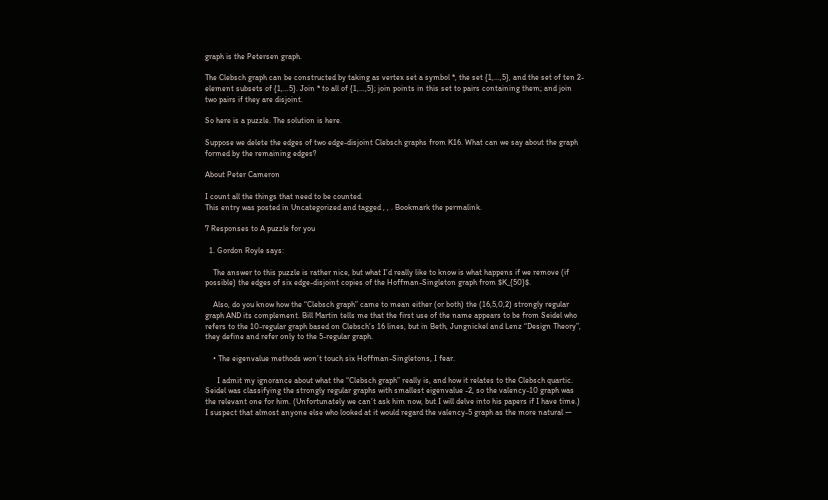graph is the Petersen graph.

The Clebsch graph can be constructed by taking as vertex set a symbol *, the set {1,…,5}, and the set of ten 2-element subsets of {1,…5}. Join * to all of {1,…,5}; join points in this set to pairs containing them; and join two pairs if they are disjoint.

So here is a puzzle. The solution is here.

Suppose we delete the edges of two edge-disjoint Clebsch graphs from K16. What can we say about the graph formed by the remaining edges?

About Peter Cameron

I count all the things that need to be counted.
This entry was posted in Uncategorized and tagged , , . Bookmark the permalink.

7 Responses to A puzzle for you

  1. Gordon Royle says:

    The answer to this puzzle is rather nice, but what I’d really like to know is what happens if we remove (if possible) the edges of six edge-disjoint copies of the Hoffman-Singleton graph from $K_{50}$.

    Also, do you know how the “Clebsch graph” came to mean either (or both) the (16,5,0,2) strongly regular graph AND its complement. Bill Martin tells me that the first use of the name appears to be from Seidel who refers to the 10-regular graph based on Clebsch’s 16 lines, but in Beth, Jungnickel and Lenz “Design Theory”, they define and refer only to the 5-regular graph.

    • The eigenvalue methods won’t touch six Hoffman-Singletons, I fear.

      I admit my ignorance about what the “Clebsch graph” really is, and how it relates to the Clebsch quartic. Seidel was classifying the strongly regular graphs with smallest eigenvalue -2, so the valency-10 graph was the relevant one for him. (Unfortunately we can’t ask him now, but I will delve into his papers if I have time.) I suspect that almost anyone else who looked at it would regard the valency-5 graph as the more natural —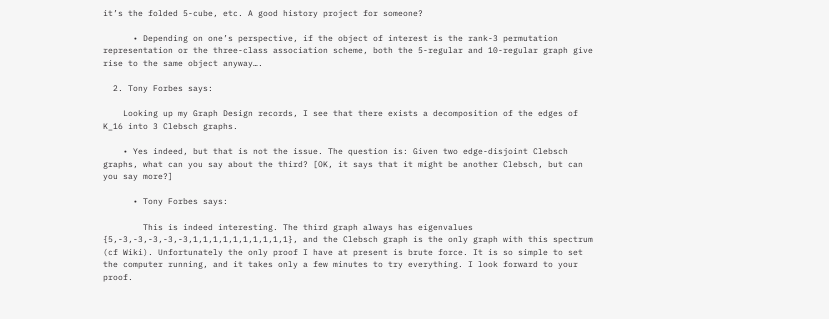it’s the folded 5-cube, etc. A good history project for someone?

      • Depending on one’s perspective, if the object of interest is the rank-3 permutation representation or the three-class association scheme, both the 5-regular and 10-regular graph give rise to the same object anyway….

  2. Tony Forbes says:

    Looking up my Graph Design records, I see that there exists a decomposition of the edges of K_16 into 3 Clebsch graphs.

    • Yes indeed, but that is not the issue. The question is: Given two edge-disjoint Clebsch graphs, what can you say about the third? [OK, it says that it might be another Clebsch, but can you say more?]

      • Tony Forbes says:

        This is indeed interesting. The third graph always has eigenvalues {5,-3,-3,-3,-3,-3,1,1,1,1,1,1,1,1,1,1}, and the Clebsch graph is the only graph with this spectrum (cf Wiki). Unfortunately the only proof I have at present is brute force. It is so simple to set the computer running, and it takes only a few minutes to try everything. I look forward to your proof.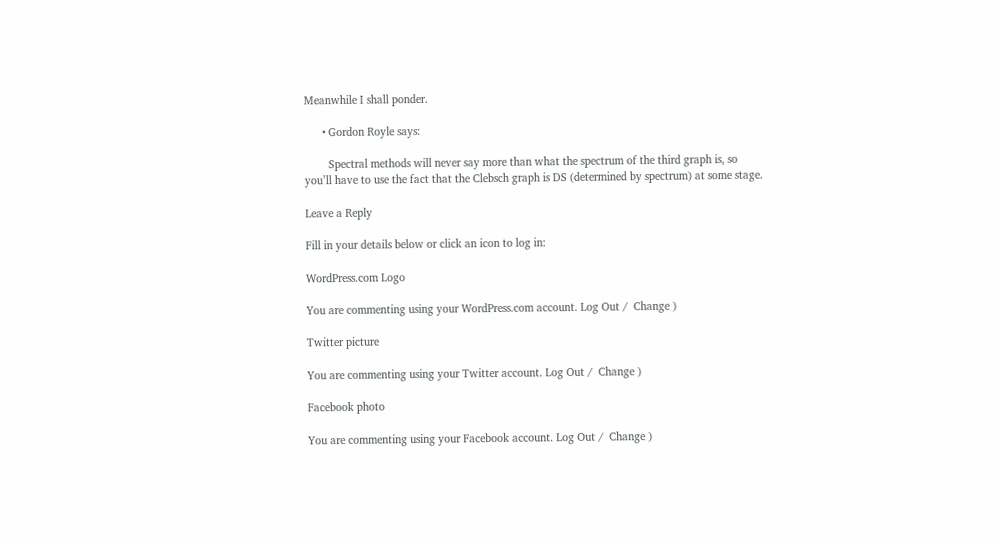Meanwhile I shall ponder.

      • Gordon Royle says:

        Spectral methods will never say more than what the spectrum of the third graph is, so you’ll have to use the fact that the Clebsch graph is DS (determined by spectrum) at some stage.

Leave a Reply

Fill in your details below or click an icon to log in:

WordPress.com Logo

You are commenting using your WordPress.com account. Log Out /  Change )

Twitter picture

You are commenting using your Twitter account. Log Out /  Change )

Facebook photo

You are commenting using your Facebook account. Log Out /  Change )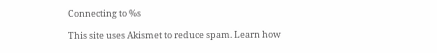Connecting to %s

This site uses Akismet to reduce spam. Learn how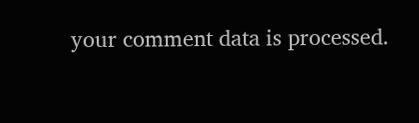your comment data is processed.